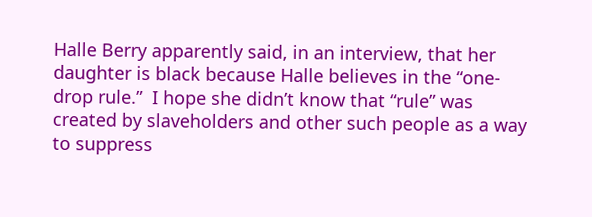Halle Berry apparently said, in an interview, that her daughter is black because Halle believes in the “one-drop rule.”  I hope she didn’t know that “rule” was created by slaveholders and other such people as a way to suppress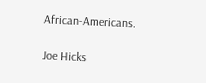African-Americans.

Joe Hicks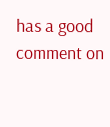has a good comment on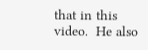that in this video.  He also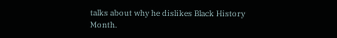talks about why he dislikes Black History Month.